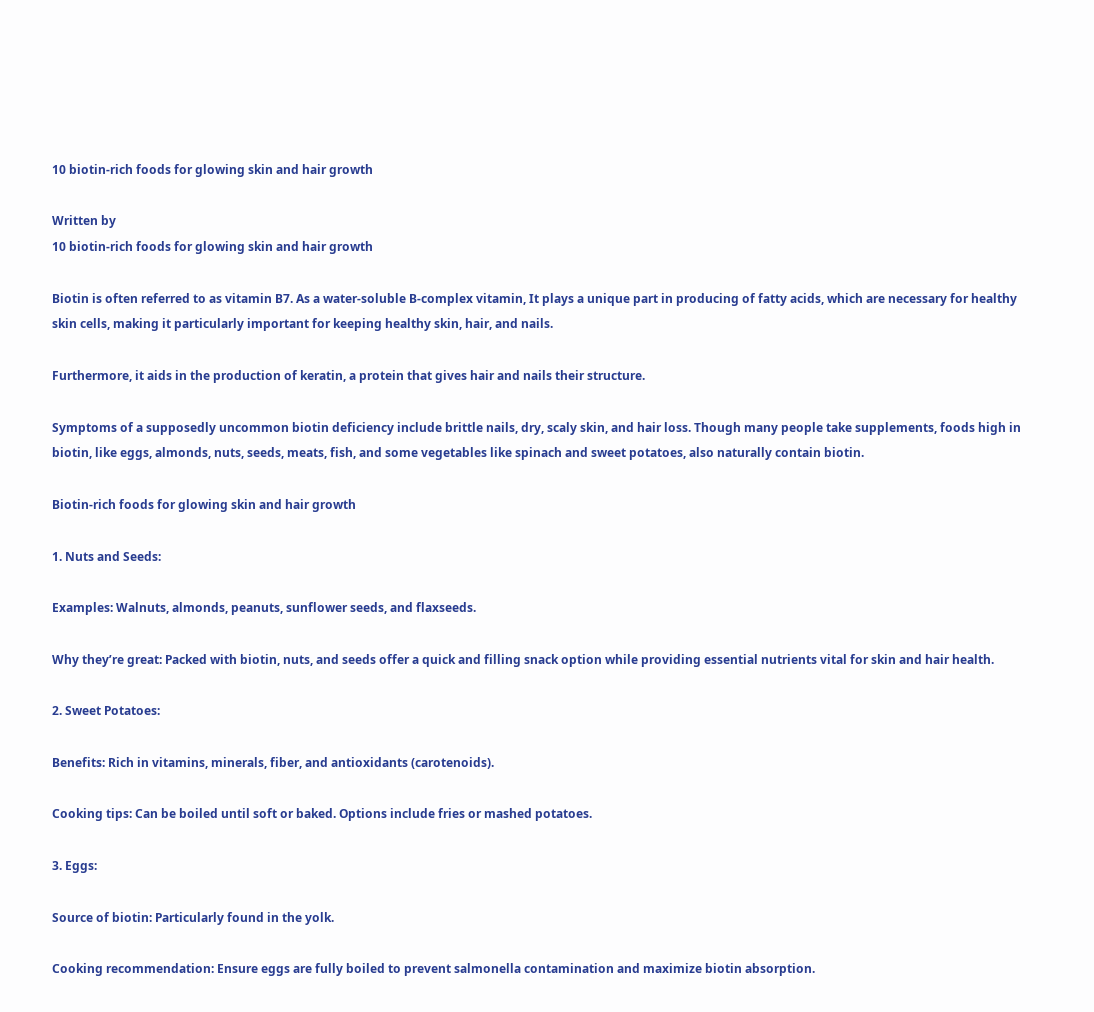10 biotin-rich foods for glowing skin and hair growth

Written by
10 biotin-rich foods for glowing skin and hair growth

Biotin is often referred to as vitamin B7. As a water-soluble B-complex vitamin, It plays a unique part in producing of fatty acids, which are necessary for healthy skin cells, making it particularly important for keeping healthy skin, hair, and nails.

Furthermore, it aids in the production of keratin, a protein that gives hair and nails their structure.

Symptoms of a supposedly uncommon biotin deficiency include brittle nails, dry, scaly skin, and hair loss. Though many people take supplements, foods high in biotin, like eggs, almonds, nuts, seeds, meats, fish, and some vegetables like spinach and sweet potatoes, also naturally contain biotin.

Biotin-rich foods for glowing skin and hair growth

1. Nuts and Seeds:

Examples: Walnuts, almonds, peanuts, sunflower seeds, and flaxseeds.

Why they’re great: Packed with biotin, nuts, and seeds offer a quick and filling snack option while providing essential nutrients vital for skin and hair health.

2. Sweet Potatoes:

Benefits: Rich in vitamins, minerals, fiber, and antioxidants (carotenoids).

Cooking tips: Can be boiled until soft or baked. Options include fries or mashed potatoes.

3. Eggs:

Source of biotin: Particularly found in the yolk.

Cooking recommendation: Ensure eggs are fully boiled to prevent salmonella contamination and maximize biotin absorption.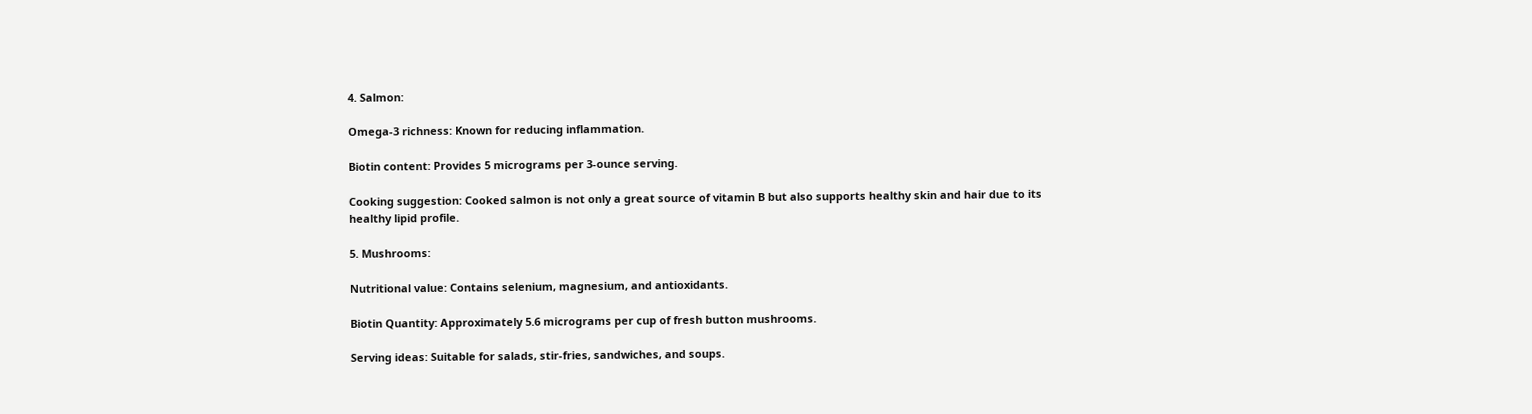4. Salmon:

Omega-3 richness: Known for reducing inflammation.

Biotin content: Provides 5 micrograms per 3-ounce serving.

Cooking suggestion: Cooked salmon is not only a great source of vitamin B but also supports healthy skin and hair due to its healthy lipid profile.

5. Mushrooms:

Nutritional value: Contains selenium, magnesium, and antioxidants.

Biotin Quantity: Approximately 5.6 micrograms per cup of fresh button mushrooms.

Serving ideas: Suitable for salads, stir-fries, sandwiches, and soups.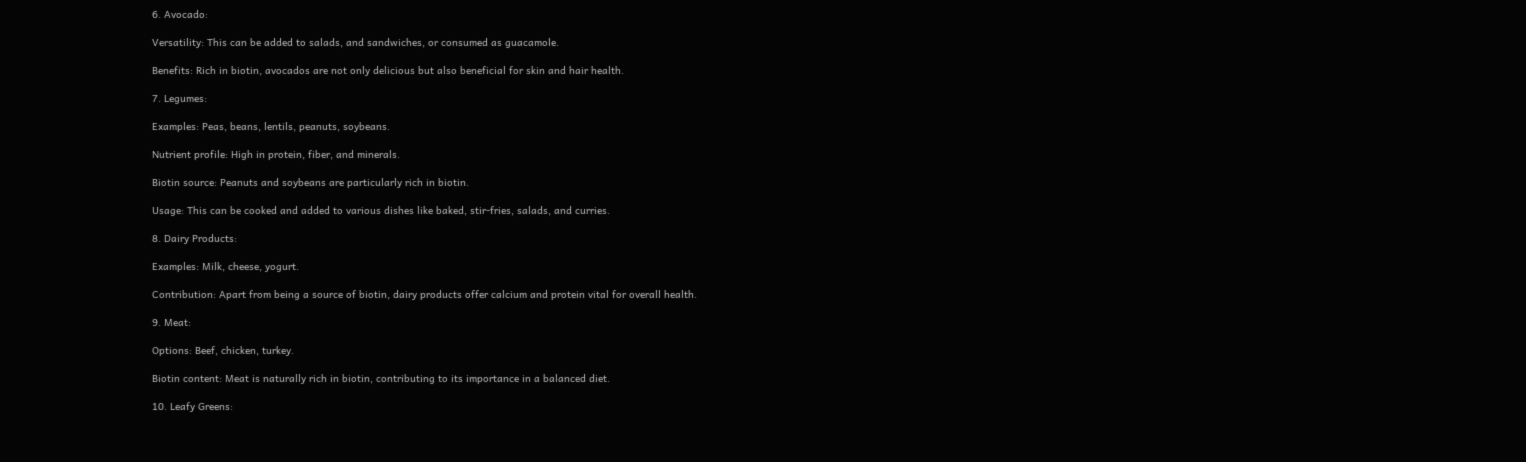6. Avocado:

Versatility: This can be added to salads, and sandwiches, or consumed as guacamole.

Benefits: Rich in biotin, avocados are not only delicious but also beneficial for skin and hair health.

7. Legumes:

Examples: Peas, beans, lentils, peanuts, soybeans.

Nutrient profile: High in protein, fiber, and minerals.

Biotin source: Peanuts and soybeans are particularly rich in biotin.

Usage: This can be cooked and added to various dishes like baked, stir-fries, salads, and curries.

8. Dairy Products:

Examples: Milk, cheese, yogurt.

Contribution: Apart from being a source of biotin, dairy products offer calcium and protein vital for overall health.

9. Meat:

Options: Beef, chicken, turkey.

Biotin content: Meat is naturally rich in biotin, contributing to its importance in a balanced diet.

10. Leafy Greens: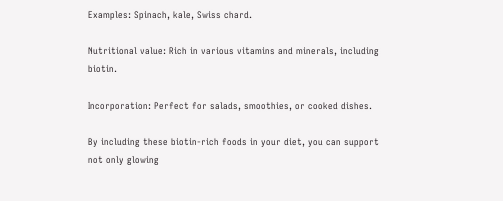Examples: Spinach, kale, Swiss chard.

Nutritional value: Rich in various vitamins and minerals, including biotin.

Incorporation: Perfect for salads, smoothies, or cooked dishes.

By including these biotin-rich foods in your diet, you can support not only glowing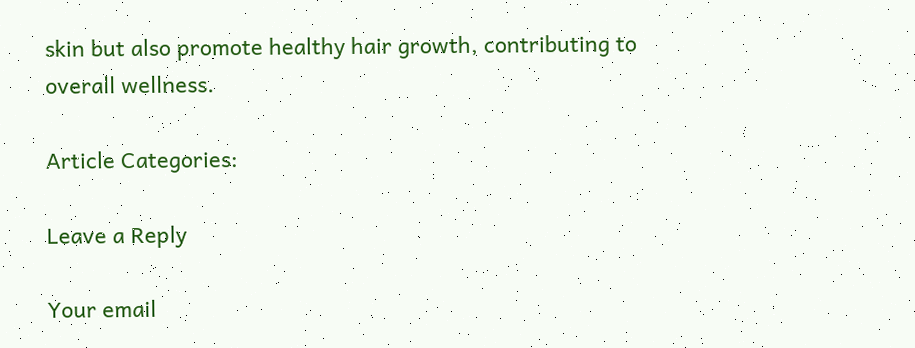skin but also promote healthy hair growth, contributing to overall wellness.

Article Categories:

Leave a Reply

Your email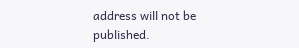address will not be published.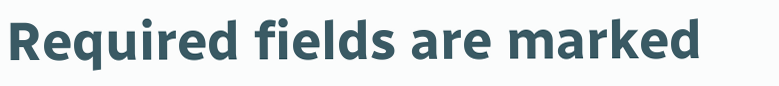Required fields are marked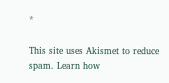*

This site uses Akismet to reduce spam. Learn how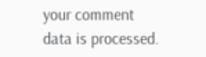your comment data is processed.